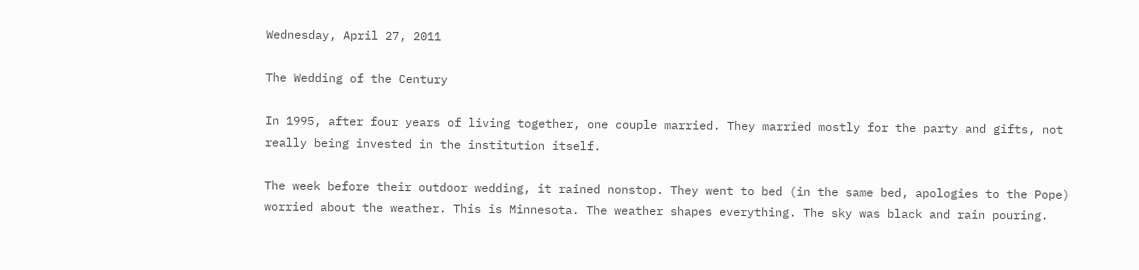Wednesday, April 27, 2011

The Wedding of the Century

In 1995, after four years of living together, one couple married. They married mostly for the party and gifts, not really being invested in the institution itself.

The week before their outdoor wedding, it rained nonstop. They went to bed (in the same bed, apologies to the Pope) worried about the weather. This is Minnesota. The weather shapes everything. The sky was black and rain pouring.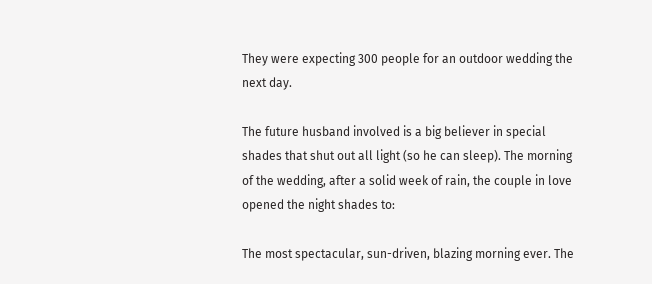They were expecting 300 people for an outdoor wedding the next day.

The future husband involved is a big believer in special shades that shut out all light (so he can sleep). The morning of the wedding, after a solid week of rain, the couple in love opened the night shades to:

The most spectacular, sun-driven, blazing morning ever. The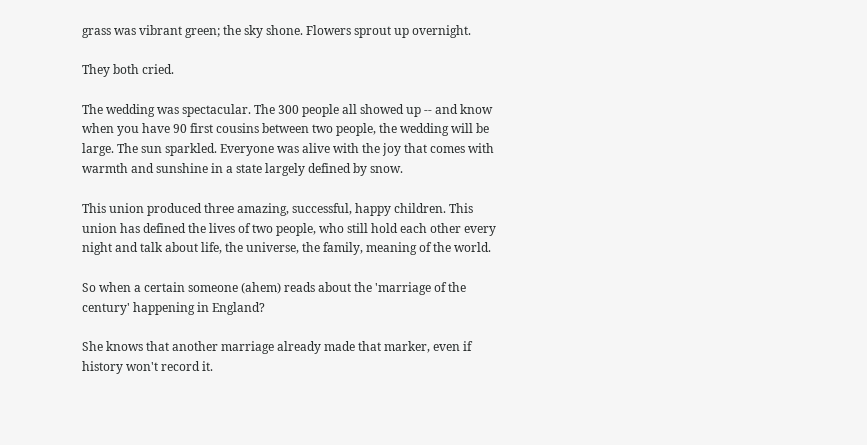grass was vibrant green; the sky shone. Flowers sprout up overnight.

They both cried.

The wedding was spectacular. The 300 people all showed up -- and know when you have 90 first cousins between two people, the wedding will be large. The sun sparkled. Everyone was alive with the joy that comes with warmth and sunshine in a state largely defined by snow.

This union produced three amazing, successful, happy children. This union has defined the lives of two people, who still hold each other every night and talk about life, the universe, the family, meaning of the world.

So when a certain someone (ahem) reads about the 'marriage of the century' happening in England?

She knows that another marriage already made that marker, even if history won't record it.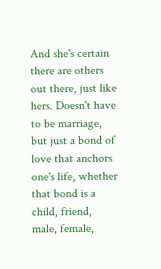And she's certain there are others out there, just like hers. Doesn't have to be marriage, but just a bond of love that anchors one's life, whether that bond is a child, friend, male, female,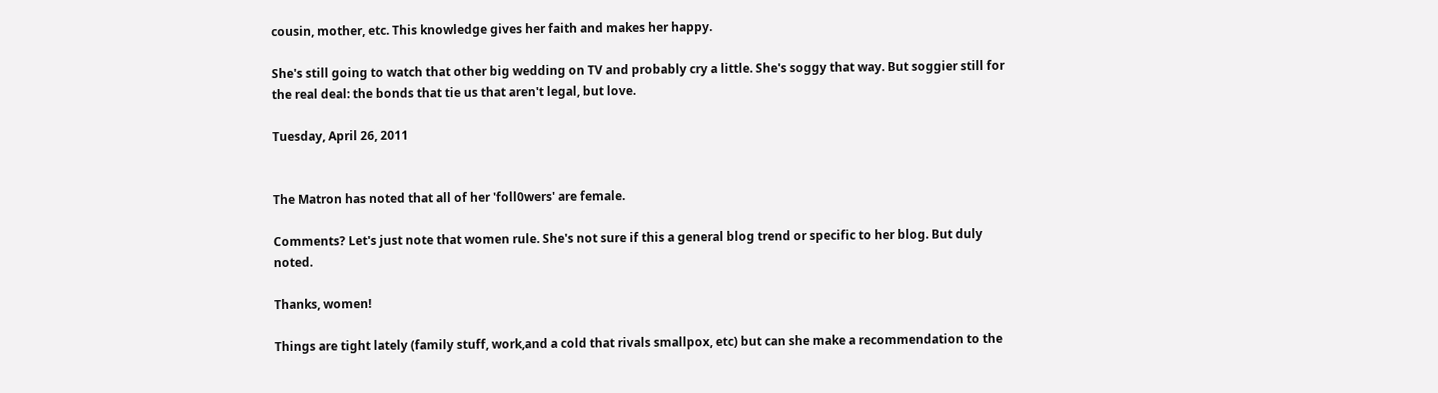cousin, mother, etc. This knowledge gives her faith and makes her happy.

She's still going to watch that other big wedding on TV and probably cry a little. She's soggy that way. But soggier still for the real deal: the bonds that tie us that aren't legal, but love.

Tuesday, April 26, 2011


The Matron has noted that all of her 'foll0wers' are female.

Comments? Let's just note that women rule. She's not sure if this a general blog trend or specific to her blog. But duly noted.

Thanks, women!

Things are tight lately (family stuff, work,and a cold that rivals smallpox, etc) but can she make a recommendation to the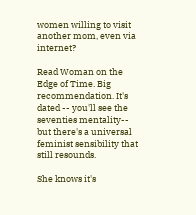women willing to visit another mom, even via internet?

Read Woman on the Edge of Time. Big recommendation. It's dated -- you'll see the seventies mentality-- but there's a universal feminist sensibility that still resounds.

She knows it's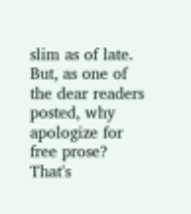slim as of late. But, as one of the dear readers posted, why apologize for free prose? That's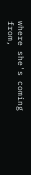where she's coming from,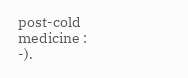post-cold medicine : -).